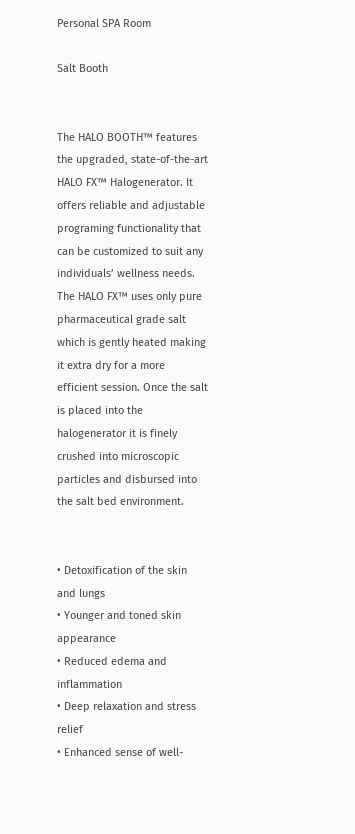Personal SPA Room

Salt Booth


The HALO BOOTH™ features the upgraded, state-of-the-art HALO FX™ Halogenerator. It offers reliable and adjustable programing functionality that can be customized to suit any individuals’ wellness needs. The HALO FX™ uses only pure pharmaceutical grade salt which is gently heated making it extra dry for a more efficient session. Once the salt is placed into the halogenerator it is finely crushed into microscopic particles and disbursed into the salt bed environment.


• Detoxification of the skin and lungs
• Younger and toned skin appearance
• Reduced edema and inflammation
• Deep relaxation and stress relief
• Enhanced sense of well-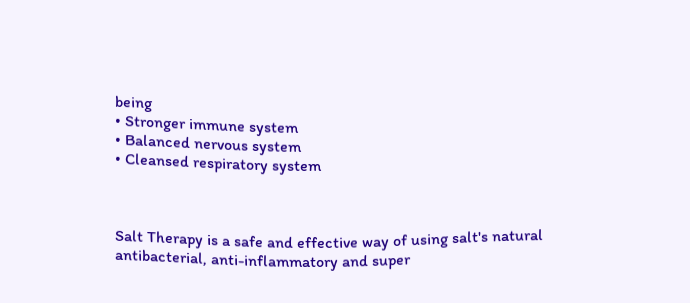being
• Stronger immune system
• Balanced nervous system
• Cleansed respiratory system



Salt Therapy is a safe and effective way of using salt's natural antibacterial, anti-inflammatory and super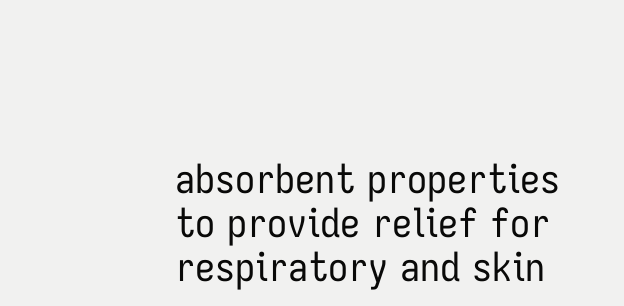absorbent properties to provide relief for respiratory and skin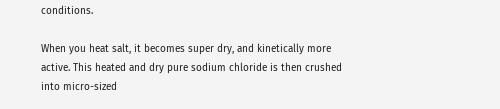conditions.

When you heat salt, it becomes super dry, and kinetically more active. This heated and dry pure sodium chloride is then crushed into micro-sized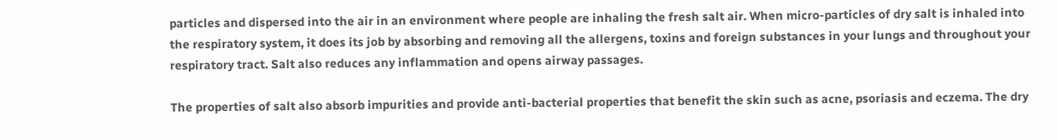particles and dispersed into the air in an environment where people are inhaling the fresh salt air. When micro-particles of dry salt is inhaled into the respiratory system, it does its job by absorbing and removing all the allergens, toxins and foreign substances in your lungs and throughout your respiratory tract. Salt also reduces any inflammation and opens airway passages.

The properties of salt also absorb impurities and provide anti-bacterial properties that benefit the skin such as acne, psoriasis and eczema. The dry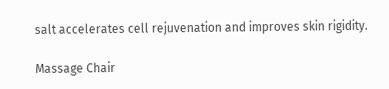salt accelerates cell rejuvenation and improves skin rigidity.

Massage Chair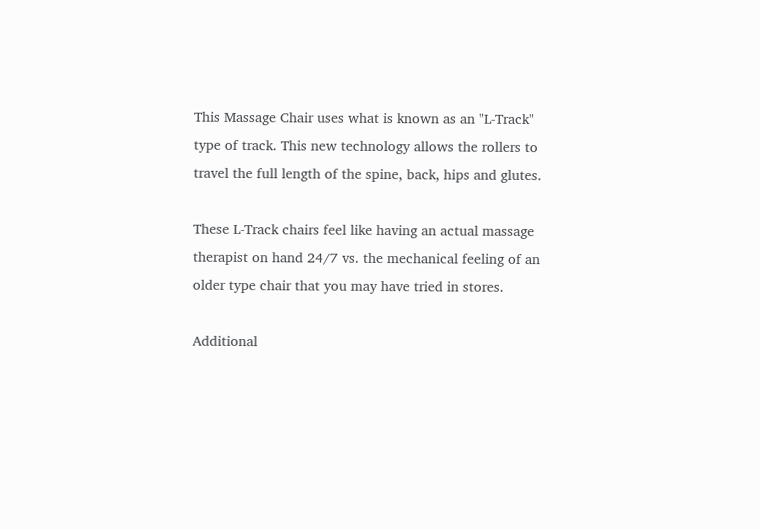This Massage Chair uses what is known as an "L-Track" type of track. This new technology allows the rollers to travel the full length of the spine, back, hips and glutes.

These L-Track chairs feel like having an actual massage therapist on hand 24/7 vs. the mechanical feeling of an older type chair that you may have tried in stores.

Additional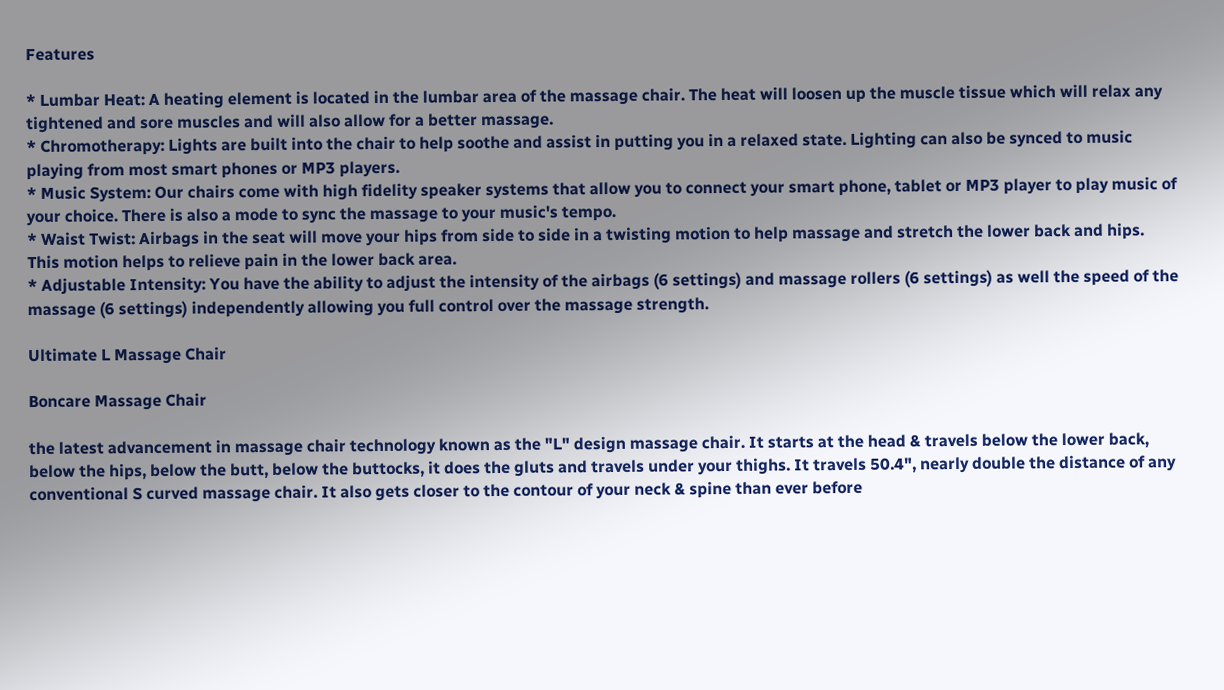Features

* Lumbar Heat: A heating element is located in the lumbar area of the massage chair. The heat will loosen up the muscle tissue which will relax any tightened and sore muscles and will also allow for a better massage.
* Chromotherapy: Lights are built into the chair to help soothe and assist in putting you in a relaxed state. Lighting can also be synced to music playing from most smart phones or MP3 players.
* Music System: Our chairs come with high fidelity speaker systems that allow you to connect your smart phone, tablet or MP3 player to play music of your choice. There is also a mode to sync the massage to your music's tempo.
* Waist Twist: Airbags in the seat will move your hips from side to side in a twisting motion to help massage and stretch the lower back and hips. This motion helps to relieve pain in the lower back area.
* Adjustable Intensity: You have the ability to adjust the intensity of the airbags (6 settings) and massage rollers (6 settings) as well the speed of the massage (6 settings) independently allowing you full control over the massage strength.

Ultimate L Massage Chair

Boncare Massage Chair

the latest advancement in massage chair technology known as the "L" design massage chair. It starts at the head & travels below the lower back, below the hips, below the butt, below the buttocks, it does the gluts and travels under your thighs. It travels 50.4", nearly double the distance of any conventional S curved massage chair. It also gets closer to the contour of your neck & spine than ever before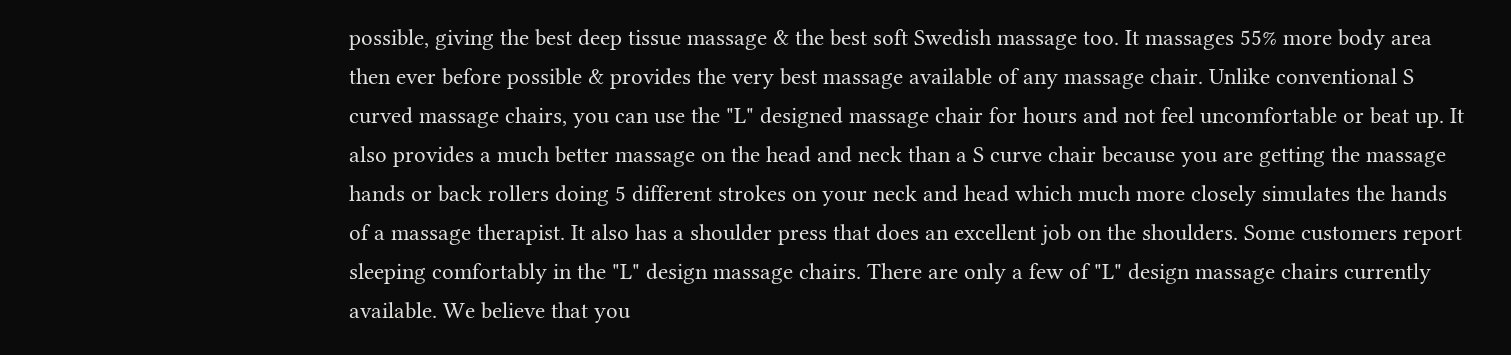possible, giving the best deep tissue massage & the best soft Swedish massage too. It massages 55% more body area then ever before possible & provides the very best massage available of any massage chair. Unlike conventional S curved massage chairs, you can use the "L" designed massage chair for hours and not feel uncomfortable or beat up. It also provides a much better massage on the head and neck than a S curve chair because you are getting the massage hands or back rollers doing 5 different strokes on your neck and head which much more closely simulates the hands of a massage therapist. It also has a shoulder press that does an excellent job on the shoulders. Some customers report sleeping comfortably in the "L" design massage chairs. There are only a few of "L" design massage chairs currently available. We believe that you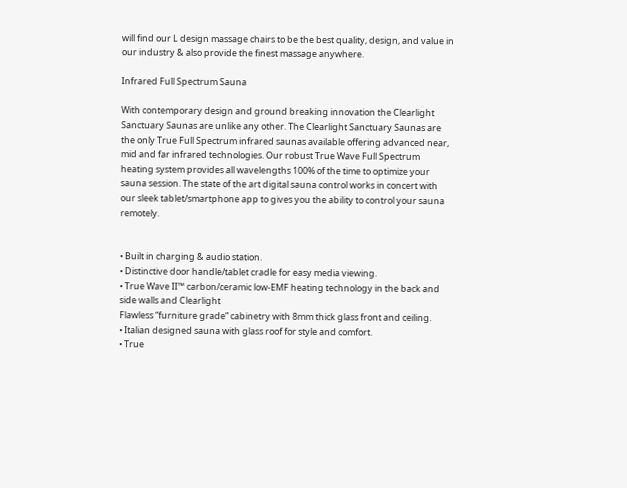will find our L design massage chairs to be the best quality, design, and value in our industry & also provide the finest massage anywhere.

Infrared Full Spectrum Sauna

With contemporary design and ground breaking innovation the Clearlight Sanctuary Saunas are unlike any other. The Clearlight Sanctuary Saunas are the only True Full Spectrum infrared saunas available offering advanced near, mid and far infrared technologies. Our robust True Wave Full Spectrum heating system provides all wavelengths 100% of the time to optimize your sauna session. The state of the art digital sauna control works in concert with our sleek tablet/smartphone app to gives you the ability to control your sauna remotely.


• Built in charging & audio station.
• Distinctive door handle/tablet cradle for easy media viewing.
• True Wave II™ carbon/ceramic low-EMF heating technology in the back and side walls and Clearlight
Flawless “furniture grade” cabinetry with 8mm thick glass front and ceiling.
• Italian designed sauna with glass roof for style and comfort.
• True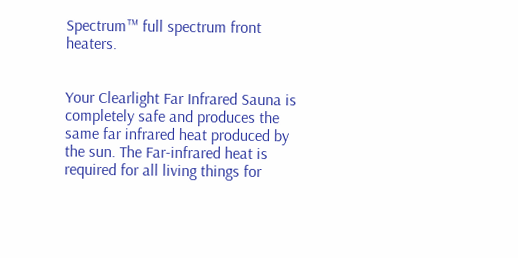Spectrum™ full spectrum front heaters.


Your Clearlight Far Infrared Sauna is completely safe and produces the same far infrared heat produced by the sun. The Far-infrared heat is required for all living things for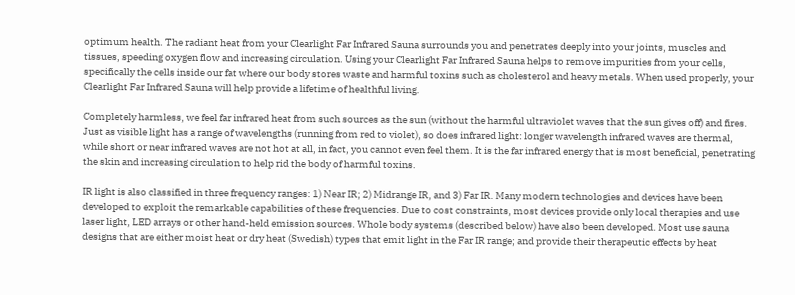optimum health. The radiant heat from your Clearlight Far Infrared Sauna surrounds you and penetrates deeply into your joints, muscles and tissues, speeding oxygen flow and increasing circulation. Using your Clearlight Far Infrared Sauna helps to remove impurities from your cells, specifically the cells inside our fat where our body stores waste and harmful toxins such as cholesterol and heavy metals. When used properly, your Clearlight Far Infrared Sauna will help provide a lifetime of healthful living.

Completely harmless, we feel far infrared heat from such sources as the sun (without the harmful ultraviolet waves that the sun gives off) and fires. Just as visible light has a range of wavelengths (running from red to violet), so does infrared light: longer wavelength infrared waves are thermal, while short or near infrared waves are not hot at all, in fact, you cannot even feel them. It is the far infrared energy that is most beneficial, penetrating the skin and increasing circulation to help rid the body of harmful toxins.

IR light is also classified in three frequency ranges: 1) Near IR; 2) Midrange IR, and 3) Far IR. Many modern technologies and devices have been developed to exploit the remarkable capabilities of these frequencies. Due to cost constraints, most devices provide only local therapies and use laser light, LED arrays or other hand-held emission sources. Whole body systems (described below) have also been developed. Most use sauna designs that are either moist heat or dry heat (Swedish) types that emit light in the Far IR range; and provide their therapeutic effects by heat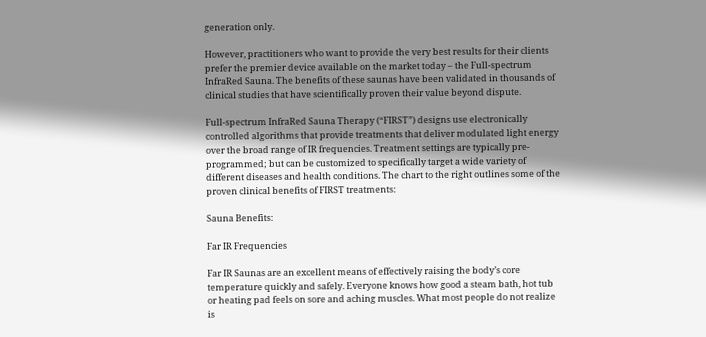generation only.

However, practitioners who want to provide the very best results for their clients prefer the premier device available on the market today – the Full-spectrum InfraRed Sauna. The benefits of these saunas have been validated in thousands of clinical studies that have scientifically proven their value beyond dispute.

Full-spectrum InfraRed Sauna Therapy (“FIRST”) designs use electronically controlled algorithms that provide treatments that deliver modulated light energy over the broad range of IR frequencies. Treatment settings are typically pre-programmed; but can be customized to specifically target a wide variety of different diseases and health conditions. The chart to the right outlines some of the proven clinical benefits of FIRST treatments:

Sauna Benefits:

Far IR Frequencies

Far IR Saunas are an excellent means of effectively raising the body’s core temperature quickly and safely. Everyone knows how good a steam bath, hot tub or heating pad feels on sore and aching muscles. What most people do not realize is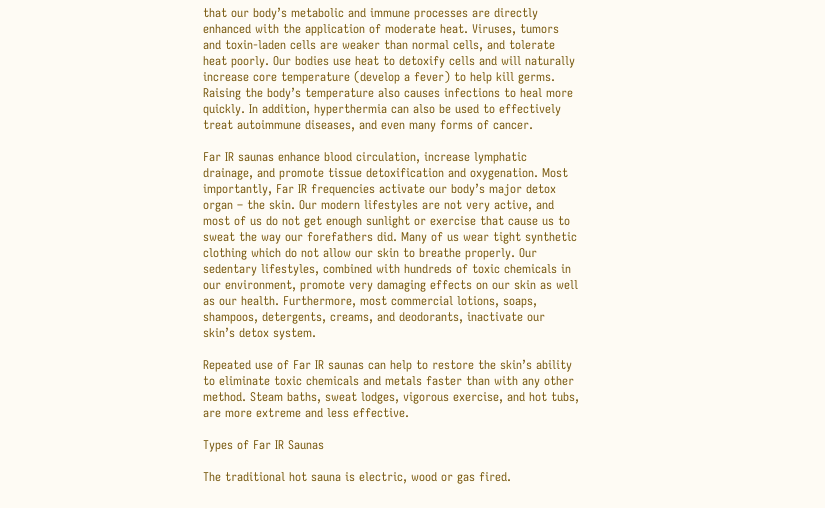that our body’s metabolic and immune processes are directly enhanced with the application of moderate heat. Viruses, tumors and toxin-laden cells are weaker than normal cells, and tolerate heat poorly. Our bodies use heat to detoxify cells and will naturally increase core temperature (develop a fever) to help kill germs. Raising the body’s temperature also causes infections to heal more quickly. In addition, hyperthermia can also be used to effectively treat autoimmune diseases, and even many forms of cancer.

Far IR saunas enhance blood circulation, increase lymphatic drainage, and promote tissue detoxification and oxygenation. Most importantly, Far IR frequencies activate our body’s major detox organ – the skin. Our modern lifestyles are not very active, and most of us do not get enough sunlight or exercise that cause us to sweat the way our forefathers did. Many of us wear tight synthetic clothing which do not allow our skin to breathe properly. Our sedentary lifestyles, combined with hundreds of toxic chemicals in our environment, promote very damaging effects on our skin as well as our health. Furthermore, most commercial lotions, soaps, shampoos, detergents, creams, and deodorants, inactivate our skin’s detox system.

Repeated use of Far IR saunas can help to restore the skin’s ability to eliminate toxic chemicals and metals faster than with any other method. Steam baths, sweat lodges, vigorous exercise, and hot tubs, are more extreme and less effective.

Types of Far IR Saunas

The traditional hot sauna is electric, wood or gas fired.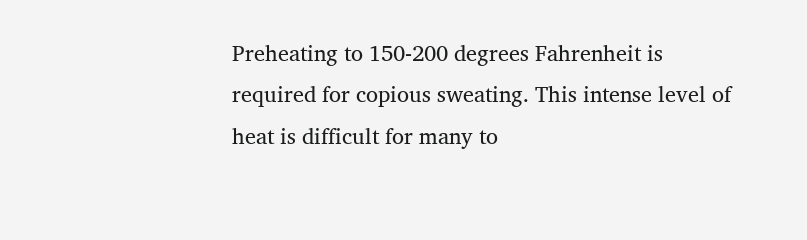Preheating to 150-200 degrees Fahrenheit is required for copious sweating. This intense level of heat is difficult for many to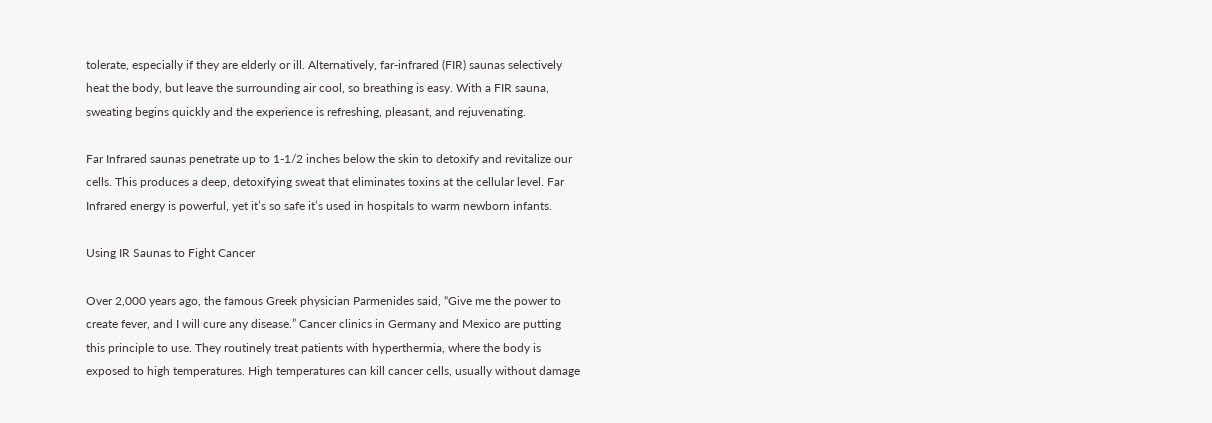tolerate, especially if they are elderly or ill. Alternatively, far-infrared (FIR) saunas selectively heat the body, but leave the surrounding air cool, so breathing is easy. With a FIR sauna, sweating begins quickly and the experience is refreshing, pleasant, and rejuvenating.

Far Infrared saunas penetrate up to 1-1/2 inches below the skin to detoxify and revitalize our cells. This produces a deep, detoxifying sweat that eliminates toxins at the cellular level. Far Infrared energy is powerful, yet it’s so safe it’s used in hospitals to warm newborn infants.

Using IR Saunas to Fight Cancer

Over 2,000 years ago, the famous Greek physician Parmenides said, “Give me the power to create fever, and I will cure any disease.” Cancer clinics in Germany and Mexico are putting this principle to use. They routinely treat patients with hyperthermia, where the body is exposed to high temperatures. High temperatures can kill cancer cells, usually without damage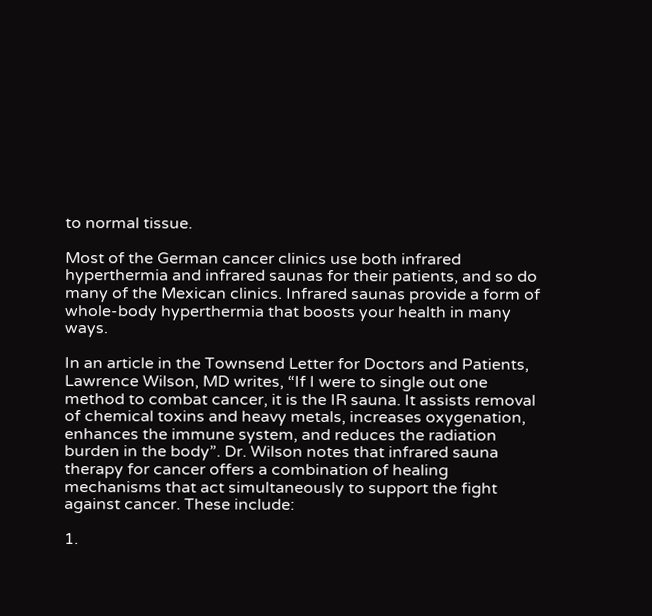to normal tissue.

Most of the German cancer clinics use both infrared hyperthermia and infrared saunas for their patients, and so do many of the Mexican clinics. Infrared saunas provide a form of whole-body hyperthermia that boosts your health in many ways.

In an article in the Townsend Letter for Doctors and Patients, Lawrence Wilson, MD writes, “If I were to single out one method to combat cancer, it is the IR sauna. It assists removal of chemical toxins and heavy metals, increases oxygenation, enhances the immune system, and reduces the radiation burden in the body”. Dr. Wilson notes that infrared sauna therapy for cancer offers a combination of healing mechanisms that act simultaneously to support the fight against cancer. These include:

1.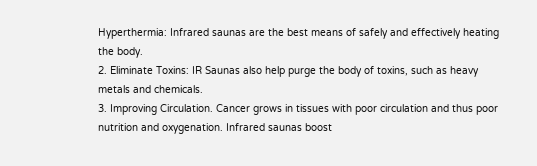Hyperthermia: Infrared saunas are the best means of safely and effectively heating the body.
2. Eliminate Toxins: IR Saunas also help purge the body of toxins, such as heavy metals and chemicals.
3. Improving Circulation. Cancer grows in tissues with poor circulation and thus poor nutrition and oxygenation. Infrared saunas boost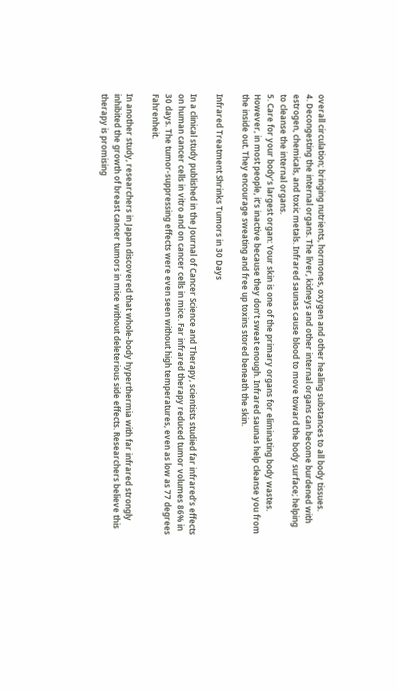overall circulation; bringing nutrients, hormones, oxygen and other healing substances to all body tissues.
4. Decongesting the internal organs. The liver, kidneys and other internal organs can become burdened with estrogen, chemicals, and toxic metals. Infrared saunas cause blood to move toward the body surface; helping to cleanse the internal organs.
5. Care for your body’s largest organ: Your skin is one of the primary organs for eliminating body wastes. However, in most people, it’s inactive because they don’t sweat enough. Infrared saunas help cleanse you from the inside out. They encourage sweating and free up toxins stored beneath the skin.

Infrared Treatment Shrinks Tumors in 30 Days

In a clinical study published in the Journal of Cancer Science and Therapy, scientists studied far infrared’s effects on human cancer cells in vitro and on cancer cells in mice. Far infrared therapy reduced tumor volumes 86% in 30 days. The tumor-suppressing effects were even seen without high temperatures, even as low as 77 degrees Fahrenheit.

In another study, researchers in Japan discovered that whole-body hyperthermia with far infrared strongly inhibited the growth of breast cancer tumors in mice without deleterious side effects. Researchers believe this therapy is promising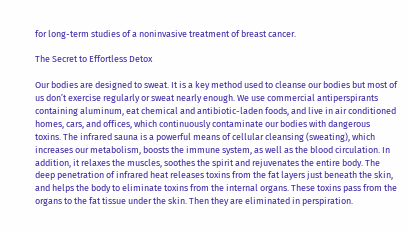for long-term studies of a noninvasive treatment of breast cancer.

The Secret to Effortless Detox

Our bodies are designed to sweat. It is a key method used to cleanse our bodies but most of us don’t exercise regularly or sweat nearly enough. We use commercial antiperspirants containing aluminum, eat chemical and antibiotic-laden foods, and live in air conditioned homes, cars, and offices, which continuously contaminate our bodies with dangerous toxins. The infrared sauna is a powerful means of cellular cleansing (sweating), which increases our metabolism, boosts the immune system, as well as the blood circulation. In addition, it relaxes the muscles, soothes the spirit and rejuvenates the entire body. The deep penetration of infrared heat releases toxins from the fat layers just beneath the skin, and helps the body to eliminate toxins from the internal organs. These toxins pass from the organs to the fat tissue under the skin. Then they are eliminated in perspiration.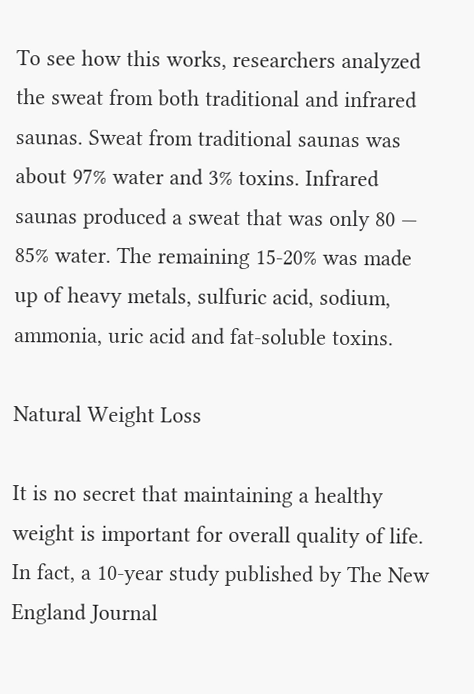To see how this works, researchers analyzed the sweat from both traditional and infrared saunas. Sweat from traditional saunas was about 97% water and 3% toxins. Infrared saunas produced a sweat that was only 80 — 85% water. The remaining 15-20% was made up of heavy metals, sulfuric acid, sodium, ammonia, uric acid and fat-soluble toxins.

Natural Weight Loss

It is no secret that maintaining a healthy weight is important for overall quality of life. In fact, a 10-year study published by The New England Journal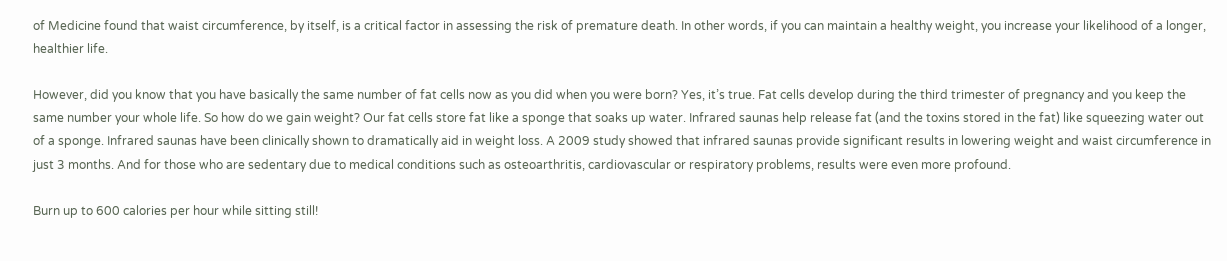of Medicine found that waist circumference, by itself, is a critical factor in assessing the risk of premature death. In other words, if you can maintain a healthy weight, you increase your likelihood of a longer, healthier life.

However, did you know that you have basically the same number of fat cells now as you did when you were born? Yes, it’s true. Fat cells develop during the third trimester of pregnancy and you keep the same number your whole life. So how do we gain weight? Our fat cells store fat like a sponge that soaks up water. Infrared saunas help release fat (and the toxins stored in the fat) like squeezing water out of a sponge. Infrared saunas have been clinically shown to dramatically aid in weight loss. A 2009 study showed that infrared saunas provide significant results in lowering weight and waist circumference in just 3 months. And for those who are sedentary due to medical conditions such as osteoarthritis, cardiovascular or respiratory problems, results were even more profound.

Burn up to 600 calories per hour while sitting still!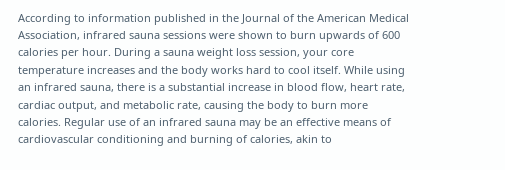According to information published in the Journal of the American Medical Association, infrared sauna sessions were shown to burn upwards of 600 calories per hour. During a sauna weight loss session, your core temperature increases and the body works hard to cool itself. While using an infrared sauna, there is a substantial increase in blood flow, heart rate, cardiac output, and metabolic rate, causing the body to burn more calories. Regular use of an infrared sauna may be an effective means of cardiovascular conditioning and burning of calories, akin to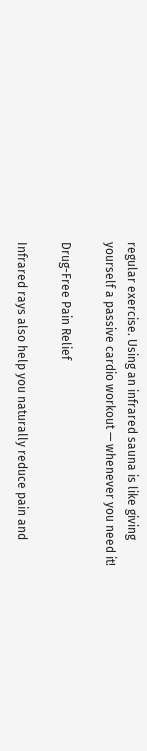regular exercise. Using an infrared sauna is like giving yourself a passive cardio workout — whenever you need it!

Drug-Free Pain Relief

Infrared rays also help you naturally reduce pain and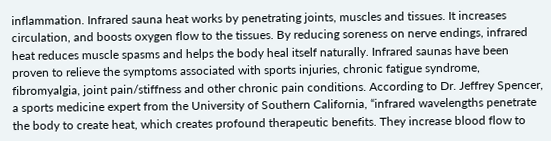inflammation. Infrared sauna heat works by penetrating joints, muscles and tissues. It increases circulation, and boosts oxygen flow to the tissues. By reducing soreness on nerve endings, infrared heat reduces muscle spasms and helps the body heal itself naturally. Infrared saunas have been proven to relieve the symptoms associated with sports injuries, chronic fatigue syndrome, fibromyalgia, joint pain/stiffness and other chronic pain conditions. According to Dr. Jeffrey Spencer, a sports medicine expert from the University of Southern California, “infrared wavelengths penetrate the body to create heat, which creates profound therapeutic benefits. They increase blood flow to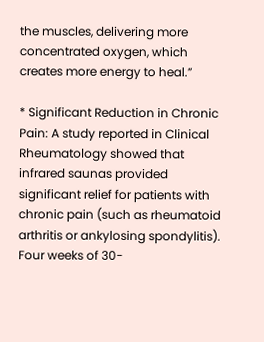the muscles, delivering more concentrated oxygen, which creates more energy to heal.”

* Significant Reduction in Chronic Pain: A study reported in Clinical Rheumatology showed that infrared saunas provided significant relief for patients with chronic pain (such as rheumatoid arthritis or ankylosing spondylitis). Four weeks of 30-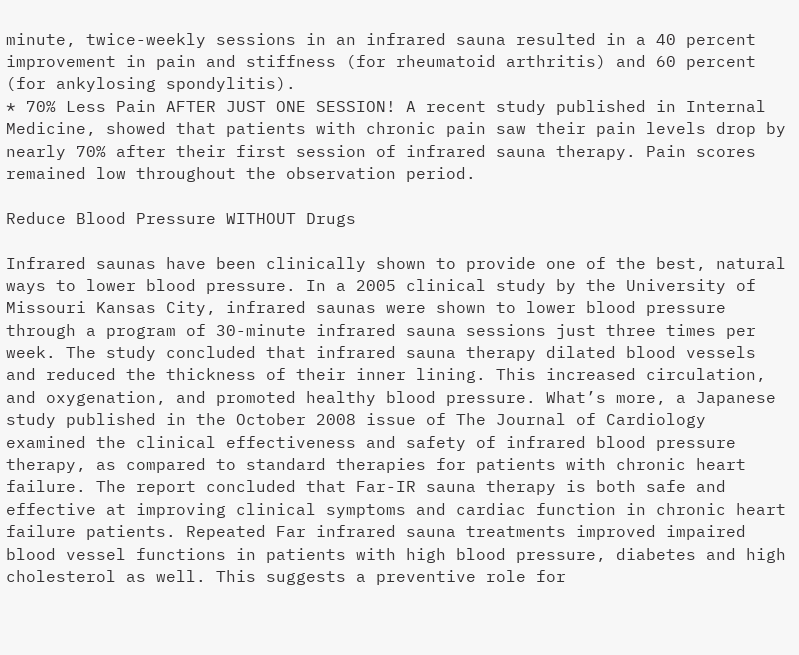minute, twice-weekly sessions in an infrared sauna resulted in a 40 percent improvement in pain and stiffness (for rheumatoid arthritis) and 60 percent (for ankylosing spondylitis).
* 70% Less Pain AFTER JUST ONE SESSION! A recent study published in Internal Medicine, showed that patients with chronic pain saw their pain levels drop by nearly 70% after their first session of infrared sauna therapy. Pain scores remained low throughout the observation period.

Reduce Blood Pressure WITHOUT Drugs

Infrared saunas have been clinically shown to provide one of the best, natural ways to lower blood pressure. In a 2005 clinical study by the University of Missouri Kansas City, infrared saunas were shown to lower blood pressure through a program of 30-minute infrared sauna sessions just three times per week. The study concluded that infrared sauna therapy dilated blood vessels and reduced the thickness of their inner lining. This increased circulation, and oxygenation, and promoted healthy blood pressure. What’s more, a Japanese study published in the October 2008 issue of The Journal of Cardiology examined the clinical effectiveness and safety of infrared blood pressure therapy, as compared to standard therapies for patients with chronic heart failure. The report concluded that Far-IR sauna therapy is both safe and effective at improving clinical symptoms and cardiac function in chronic heart failure patients. Repeated Far infrared sauna treatments improved impaired blood vessel functions in patients with high blood pressure, diabetes and high cholesterol as well. This suggests a preventive role for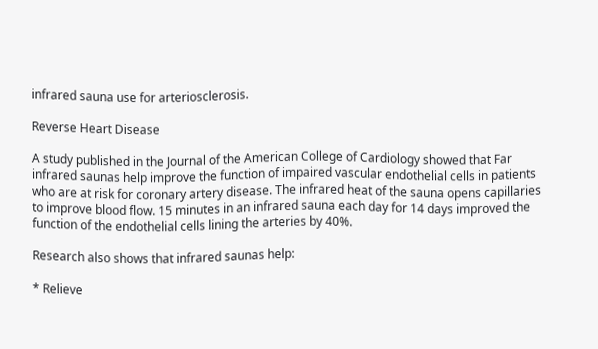infrared sauna use for arteriosclerosis.

Reverse Heart Disease

A study published in the Journal of the American College of Cardiology showed that Far infrared saunas help improve the function of impaired vascular endothelial cells in patients who are at risk for coronary artery disease. The infrared heat of the sauna opens capillaries to improve blood flow. 15 minutes in an infrared sauna each day for 14 days improved the function of the endothelial cells lining the arteries by 40%.

Research also shows that infrared saunas help:

* Relieve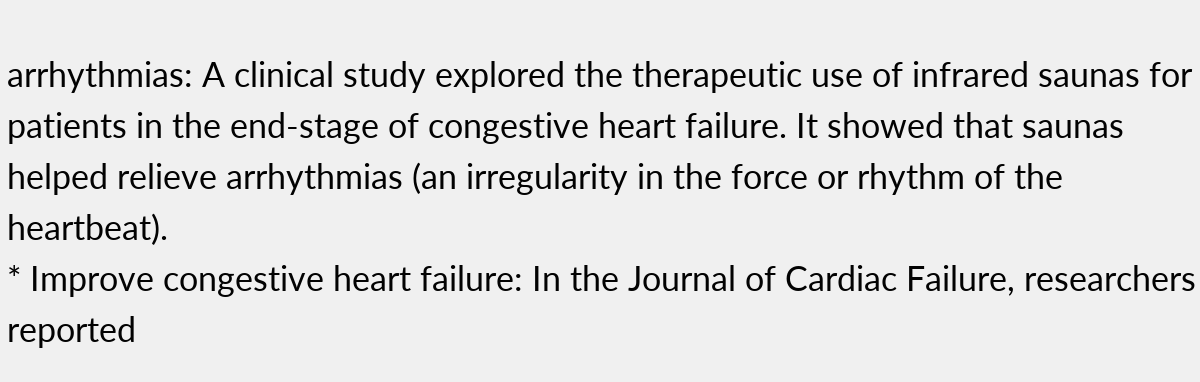arrhythmias: A clinical study explored the therapeutic use of infrared saunas for patients in the end-stage of congestive heart failure. It showed that saunas helped relieve arrhythmias (an irregularity in the force or rhythm of the heartbeat).
* Improve congestive heart failure: In the Journal of Cardiac Failure, researchers reported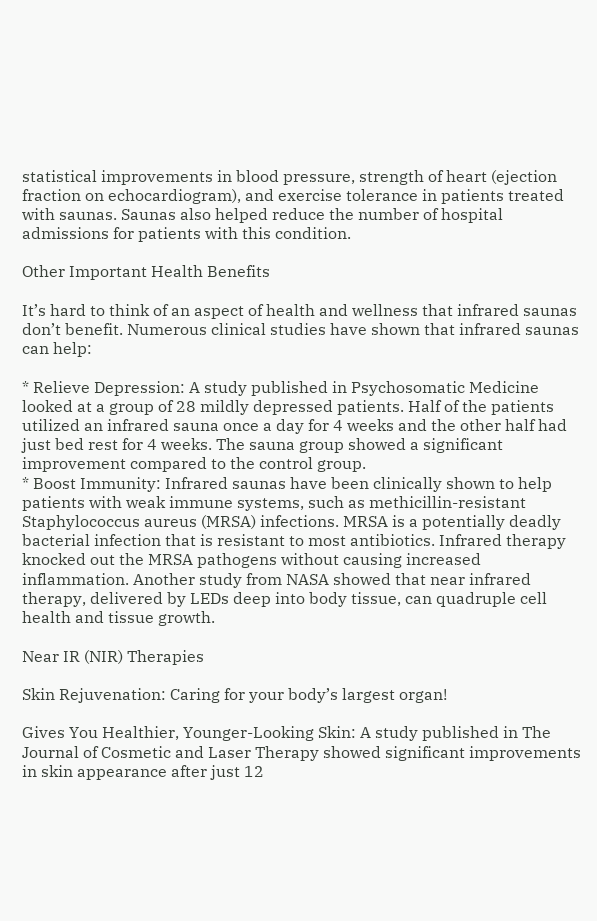statistical improvements in blood pressure, strength of heart (ejection fraction on echocardiogram), and exercise tolerance in patients treated with saunas. Saunas also helped reduce the number of hospital admissions for patients with this condition.

Other Important Health Benefits

It’s hard to think of an aspect of health and wellness that infrared saunas don’t benefit. Numerous clinical studies have shown that infrared saunas can help:

* Relieve Depression: A study published in Psychosomatic Medicine looked at a group of 28 mildly depressed patients. Half of the patients utilized an infrared sauna once a day for 4 weeks and the other half had just bed rest for 4 weeks. The sauna group showed a significant improvement compared to the control group.
* Boost Immunity: Infrared saunas have been clinically shown to help patients with weak immune systems, such as methicillin-resistant Staphylococcus aureus (MRSA) infections. MRSA is a potentially deadly bacterial infection that is resistant to most antibiotics. Infrared therapy knocked out the MRSA pathogens without causing increased inflammation. Another study from NASA showed that near infrared therapy, delivered by LEDs deep into body tissue, can quadruple cell health and tissue growth.

Near IR (NIR) Therapies

Skin Rejuvenation: Caring for your body’s largest organ!

Gives You Healthier, Younger-Looking Skin: A study published in The Journal of Cosmetic and Laser Therapy showed significant improvements in skin appearance after just 12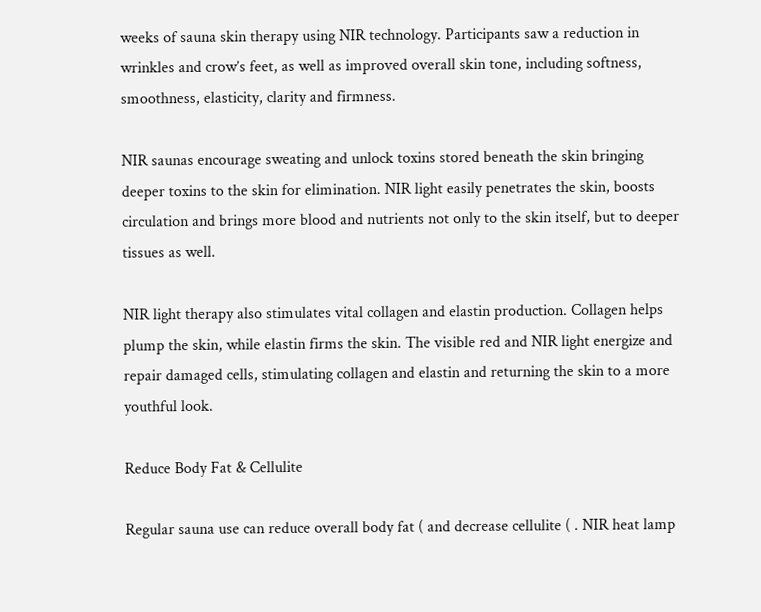weeks of sauna skin therapy using NIR technology. Participants saw a reduction in wrinkles and crow’s feet, as well as improved overall skin tone, including softness, smoothness, elasticity, clarity and firmness.

NIR saunas encourage sweating and unlock toxins stored beneath the skin bringing deeper toxins to the skin for elimination. NIR light easily penetrates the skin, boosts circulation and brings more blood and nutrients not only to the skin itself, but to deeper tissues as well.

NIR light therapy also stimulates vital collagen and elastin production. Collagen helps plump the skin, while elastin firms the skin. The visible red and NIR light energize and repair damaged cells, stimulating collagen and elastin and returning the skin to a more youthful look.

Reduce Body Fat & Cellulite

Regular sauna use can reduce overall body fat ( and decrease cellulite ( . NIR heat lamp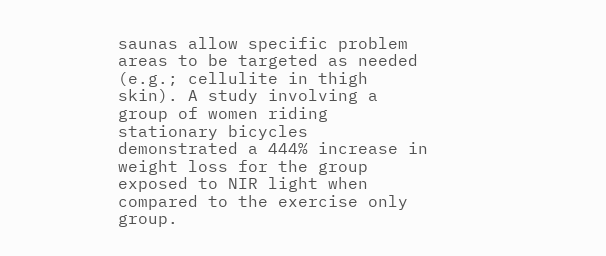saunas allow specific problem areas to be targeted as needed (e.g.; cellulite in thigh skin). A study involving a group of women riding stationary bicycles demonstrated a 444% increase in weight loss for the group exposed to NIR light when compared to the exercise only group.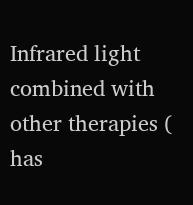Infrared light combined with other therapies ( has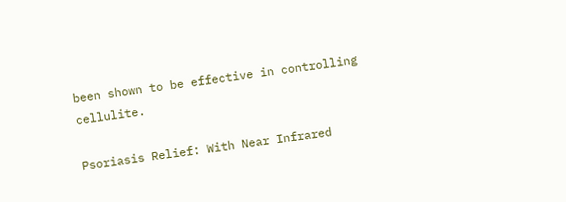been shown to be effective in controlling cellulite.

Psoriasis Relief: With Near Infrared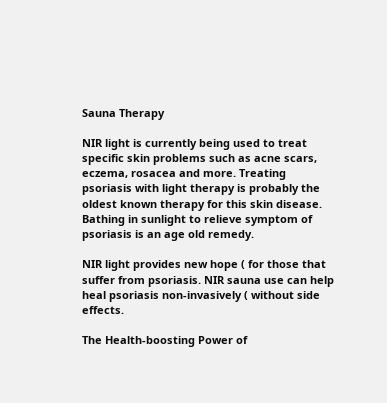Sauna Therapy

NIR light is currently being used to treat specific skin problems such as acne scars, eczema, rosacea and more. Treating psoriasis with light therapy is probably the oldest known therapy for this skin disease. Bathing in sunlight to relieve symptom of psoriasis is an age old remedy.

NIR light provides new hope ( for those that suffer from psoriasis. NIR sauna use can help heal psoriasis non-invasively ( without side effects.

The Health-boosting Power of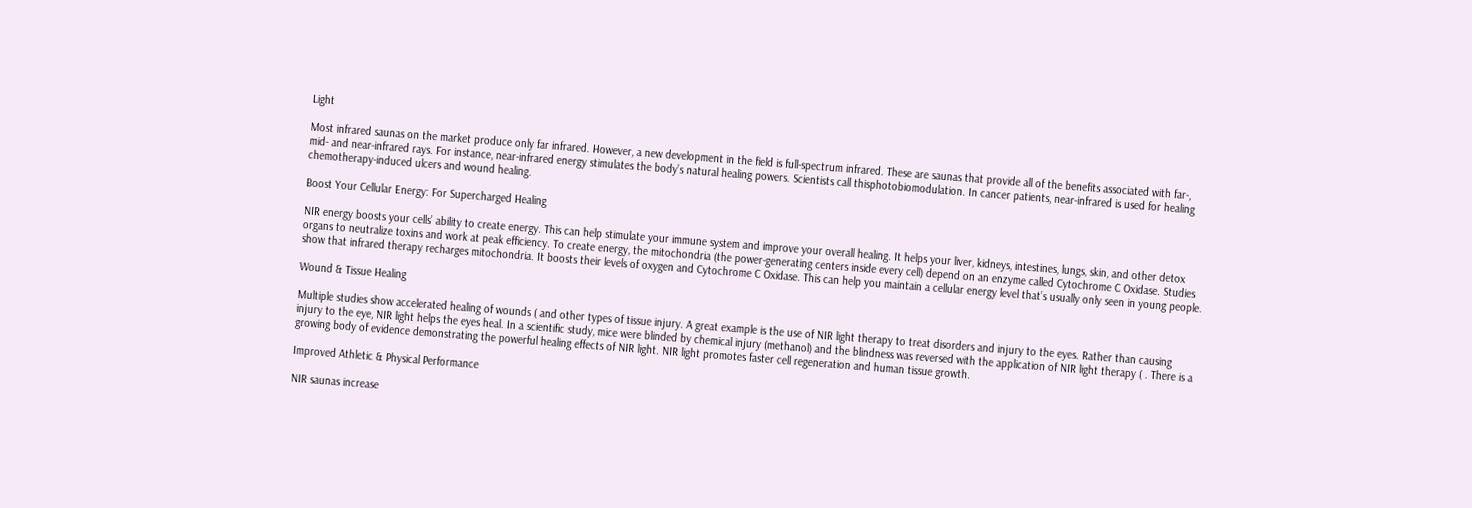Light

Most infrared saunas on the market produce only far infrared. However, a new development in the field is full-spectrum infrared. These are saunas that provide all of the benefits associated with far-, mid- and near-infrared rays. For instance, near-infrared energy stimulates the body’s natural healing powers. Scientists call thisphotobiomodulation. In cancer patients, near-infrared is used for healing chemotherapy-induced ulcers and wound healing.

Boost Your Cellular Energy: For Supercharged Healing

NIR energy boosts your cells’ ability to create energy. This can help stimulate your immune system and improve your overall healing. It helps your liver, kidneys, intestines, lungs, skin, and other detox organs to neutralize toxins and work at peak efficiency. To create energy, the mitochondria (the power-generating centers inside every cell) depend on an enzyme called Cytochrome C Oxidase. Studies show that infrared therapy recharges mitochondria. It boosts their levels of oxygen and Cytochrome C Oxidase. This can help you maintain a cellular energy level that’s usually only seen in young people.

Wound & Tissue Healing

Multiple studies show accelerated healing of wounds ( and other types of tissue injury. A great example is the use of NIR light therapy to treat disorders and injury to the eyes. Rather than causing injury to the eye, NIR light helps the eyes heal. In a scientific study, mice were blinded by chemical injury (methanol) and the blindness was reversed with the application of NIR light therapy ( . There is a growing body of evidence demonstrating the powerful healing effects of NIR light. NIR light promotes faster cell regeneration and human tissue growth.

Improved Athletic & Physical Performance

NIR saunas increase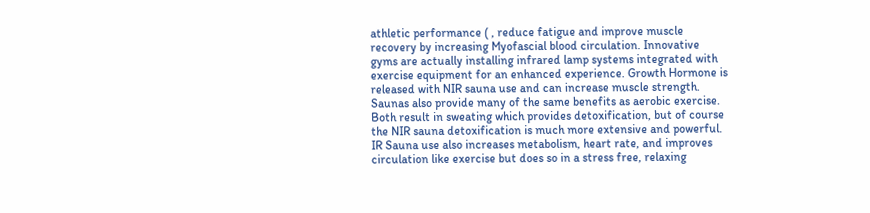athletic performance ( , reduce fatigue and improve muscle recovery by increasing Myofascial blood circulation. Innovative gyms are actually installing infrared lamp systems integrated with exercise equipment for an enhanced experience. Growth Hormone is released with NIR sauna use and can increase muscle strength. Saunas also provide many of the same benefits as aerobic exercise. Both result in sweating which provides detoxification, but of course the NIR sauna detoxification is much more extensive and powerful. IR Sauna use also increases metabolism, heart rate, and improves circulation like exercise but does so in a stress free, relaxing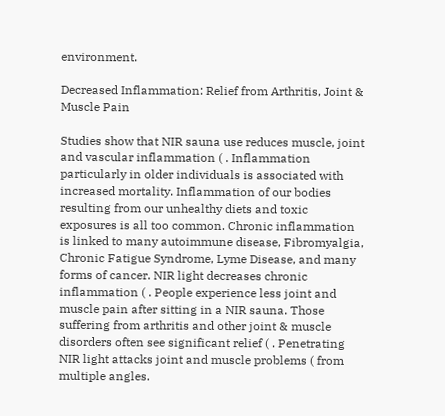environment.

Decreased Inflammation: Relief from Arthritis, Joint & Muscle Pain

Studies show that NIR sauna use reduces muscle, joint and vascular inflammation ( . Inflammation particularly in older individuals is associated with increased mortality. Inflammation of our bodies resulting from our unhealthy diets and toxic exposures is all too common. Chronic inflammation is linked to many autoimmune disease, Fibromyalgia, Chronic Fatigue Syndrome, Lyme Disease, and many forms of cancer. NIR light decreases chronic inflammation ( . People experience less joint and muscle pain after sitting in a NIR sauna. Those suffering from arthritis and other joint & muscle disorders often see significant relief ( . Penetrating NIR light attacks joint and muscle problems ( from multiple angles.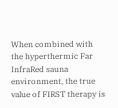When combined with the hyperthermic Far InfraRed sauna environment, the true value of FIRST therapy is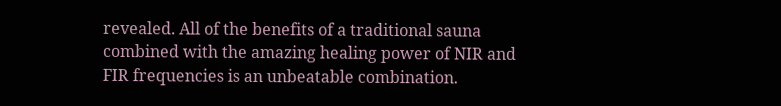revealed. All of the benefits of a traditional sauna combined with the amazing healing power of NIR and FIR frequencies is an unbeatable combination.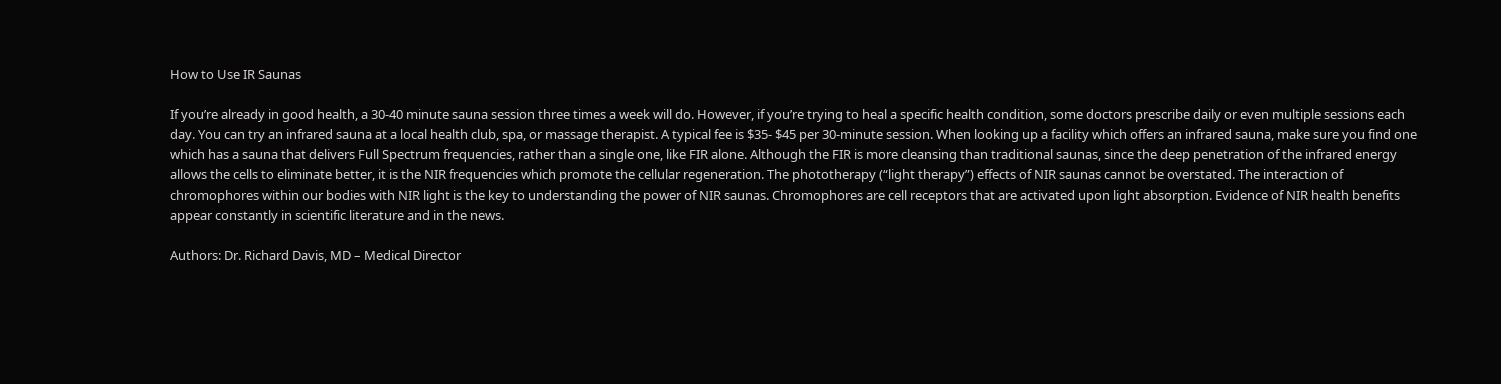How to Use IR Saunas

If you’re already in good health, a 30-40 minute sauna session three times a week will do. However, if you’re trying to heal a specific health condition, some doctors prescribe daily or even multiple sessions each day. You can try an infrared sauna at a local health club, spa, or massage therapist. A typical fee is $35- $45 per 30-minute session. When looking up a facility which offers an infrared sauna, make sure you find one which has a sauna that delivers Full Spectrum frequencies, rather than a single one, like FIR alone. Although the FIR is more cleansing than traditional saunas, since the deep penetration of the infrared energy allows the cells to eliminate better, it is the NIR frequencies which promote the cellular regeneration. The phototherapy (“light therapy”) effects of NIR saunas cannot be overstated. The interaction of chromophores within our bodies with NIR light is the key to understanding the power of NIR saunas. Chromophores are cell receptors that are activated upon light absorption. Evidence of NIR health benefits appear constantly in scientific literature and in the news.

Authors: Dr. Richard Davis, MD – Medical Director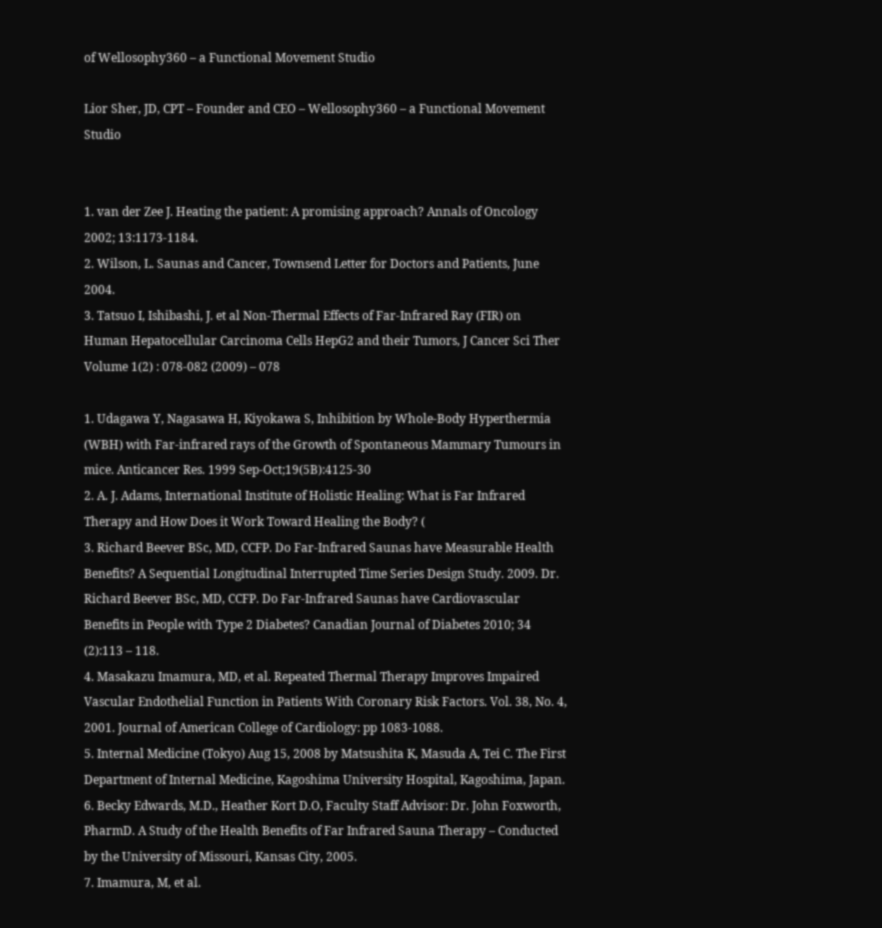of Wellosophy360 – a Functional Movement Studio

Lior Sher, JD, CPT – Founder and CEO – Wellosophy360 – a Functional Movement Studio


1. van der Zee J. Heating the patient: A promising approach? Annals of Oncology 2002; 13:1173-1184.
2. Wilson, L. Saunas and Cancer, Townsend Letter for Doctors and Patients, June 2004.
3. Tatsuo I, Ishibashi, J. et al Non-Thermal Effects of Far-Infrared Ray (FIR) on Human Hepatocellular Carcinoma Cells HepG2 and their Tumors, J Cancer Sci Ther Volume 1(2) : 078-082 (2009) – 078

1. Udagawa Y, Nagasawa H, Kiyokawa S, Inhibition by Whole-Body Hyperthermia (WBH) with Far-infrared rays of the Growth of Spontaneous Mammary Tumours in mice. Anticancer Res. 1999 Sep-Oct;19(5B):4125-30
2. A. J. Adams, International Institute of Holistic Healing: What is Far Infrared Therapy and How Does it Work Toward Healing the Body? (
3. Richard Beever BSc, MD, CCFP. Do Far-Infrared Saunas have Measurable Health Benefits? A Sequential Longitudinal Interrupted Time Series Design Study. 2009. Dr. Richard Beever BSc, MD, CCFP. Do Far-Infrared Saunas have Cardiovascular Benefits in People with Type 2 Diabetes? Canadian Journal of Diabetes 2010; 34 (2):113 – 118.
4. Masakazu Imamura, MD, et al. Repeated Thermal Therapy Improves Impaired Vascular Endothelial Function in Patients With Coronary Risk Factors. Vol. 38, No. 4, 2001. Journal of American College of Cardiology: pp 1083-1088.
5. Internal Medicine (Tokyo) Aug 15, 2008 by Matsushita K, Masuda A, Tei C. The First Department of Internal Medicine, Kagoshima University Hospital, Kagoshima, Japan.
6. Becky Edwards, M.D., Heather Kort D.O, Faculty Staff Advisor: Dr. John Foxworth, PharmD. A Study of the Health Benefits of Far Infrared Sauna Therapy – Conducted by the University of Missouri, Kansas City, 2005.
7. Imamura, M, et al.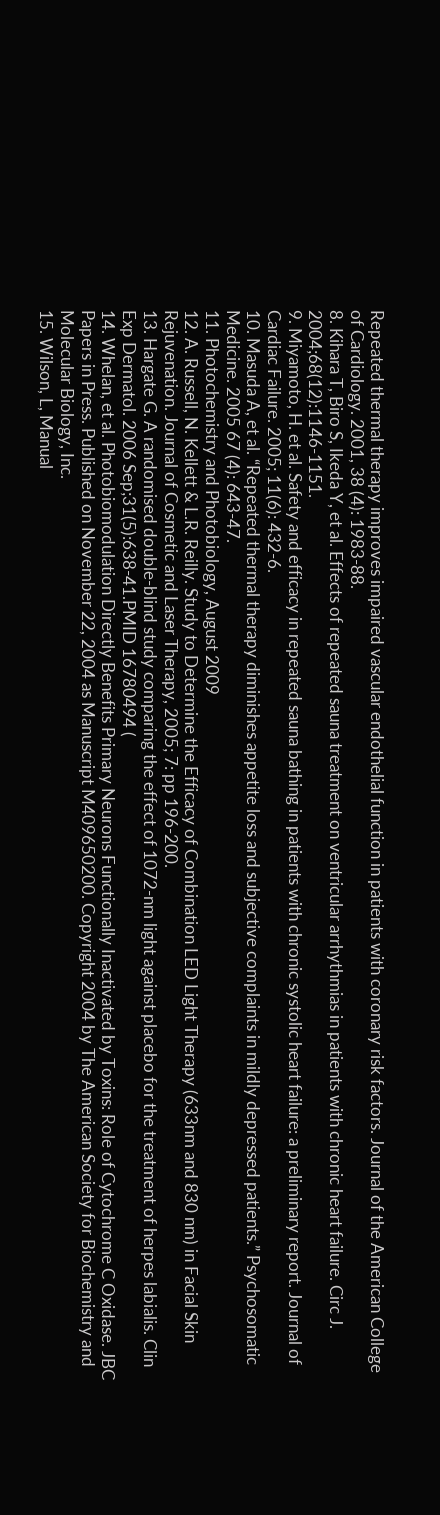Repeated thermal therapy improves impaired vascular endothelial function in patients with coronary risk factors. Journal of the American College of Cardiology. 2001, 38 (4): 1983-88.
8. Kihara T, Biro S, Ikeda Y, et al. Effects of repeated sauna treatment on ventricular arrhythmias in patients with chronic heart failure. Circ J. 2004;68(12):1146-1151.
9. Miyamoto, H. et al. Safety and efficacy in repeated sauna bathing in patients with chronic systolic heart failure: a preliminary report. Journal of Cardiac Failure. 2005; 11(6): 432-6.
10. Masuda A, et al. “Repeated thermal therapy diminishes appetite loss and subjective complaints in mildly depressed patients.” Psychosomatic Medicine. 2005 67 (4): 643-47.
11. Photochemistry and Photobiology, August 2009
12. A. Russell, N. Kellett & L.R. Reilly. Study to Determine the Efficacy of Combination LED Light Therapy (633nm and 830 nm) in Facial Skin Rejuvenation. Journal of Cosmetic and Laser Therapy, 2005; 7: pp 196-200.
13. Hargate G. A randomised double-blind study comparing the effect of 1072-nm light against placebo for the treatment of herpes labialis. Clin Exp Dermatol. 2006 Sep;31(5):638-41.PMID 16780494 (
14. Whelan, et al. Photobiomodulation Directly Benefits Primary Neurons Functionally Inactivated by Toxins: Role of Cytochrome C Oxidase. JBC Papers in Press. Published on November 22, 2004 as Manuscript M409650200. Copyright 2004 by The American Society for Biochemistry and Molecular Biology, Inc.
15. Wilson, L, Manual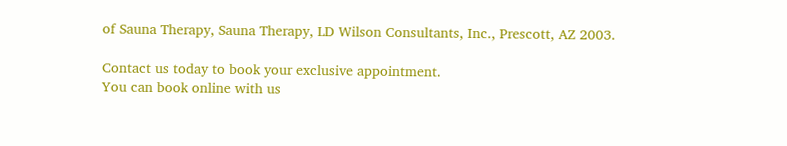of Sauna Therapy, Sauna Therapy, LD Wilson Consultants, Inc., Prescott, AZ 2003.

Contact us today to book your exclusive appointment.
You can book online with us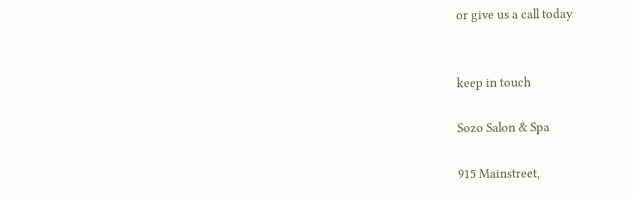or give us a call today


keep in touch

Sozo Salon & Spa

915 Mainstreet,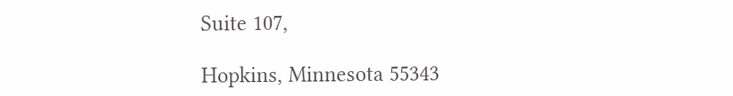Suite 107,

Hopkins, Minnesota 55343